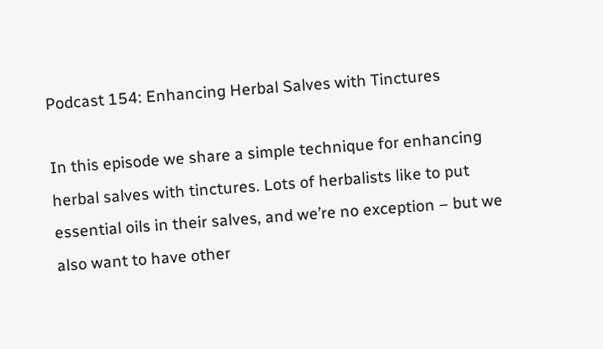Podcast 154: Enhancing Herbal Salves with Tinctures

In this episode we share a simple technique for enhancing herbal salves with tinctures. Lots of herbalists like to put essential oils in their salves, and we’re no exception – but we also want to have other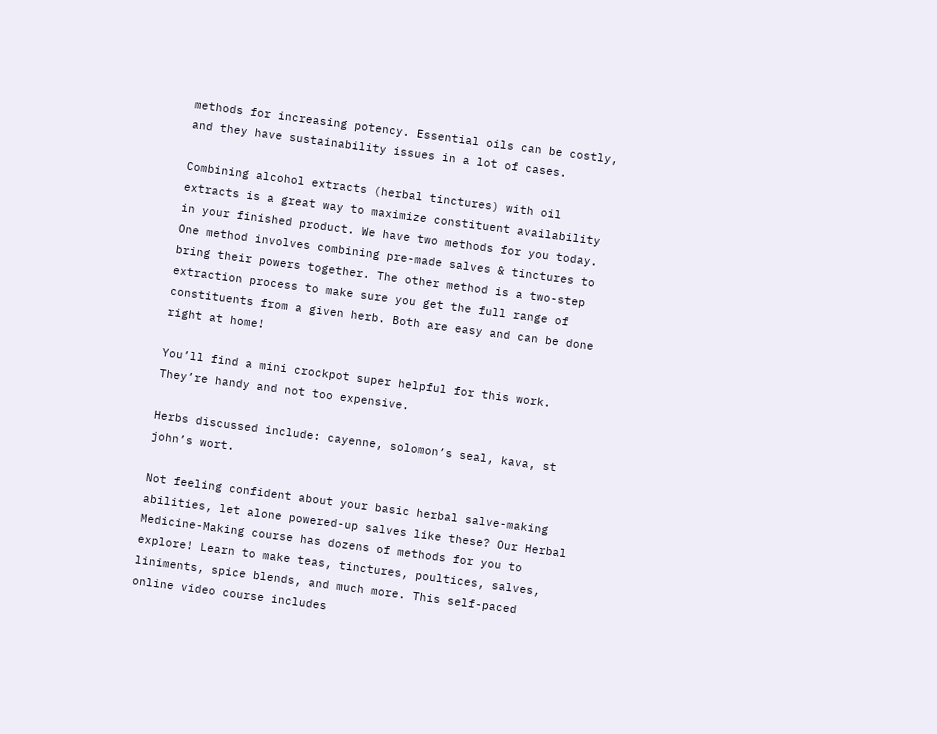methods for increasing potency. Essential oils can be costly, and they have sustainability issues in a lot of cases.

Combining alcohol extracts (herbal tinctures) with oil extracts is a great way to maximize constituent availability in your finished product. We have two methods for you today. One method involves combining pre-made salves & tinctures to bring their powers together. The other method is a two-step extraction process to make sure you get the full range of constituents from a given herb. Both are easy and can be done right at home!

You’ll find a mini crockpot super helpful for this work. They’re handy and not too expensive.

Herbs discussed include: cayenne, solomon’s seal, kava, st john’s wort.

Not feeling confident about your basic herbal salve-making abilities, let alone powered-up salves like these? Our Herbal Medicine-Making course has dozens of methods for you to explore! Learn to make teas, tinctures, poultices, salves, liniments, spice blends, and much more. This self-paced online video course includes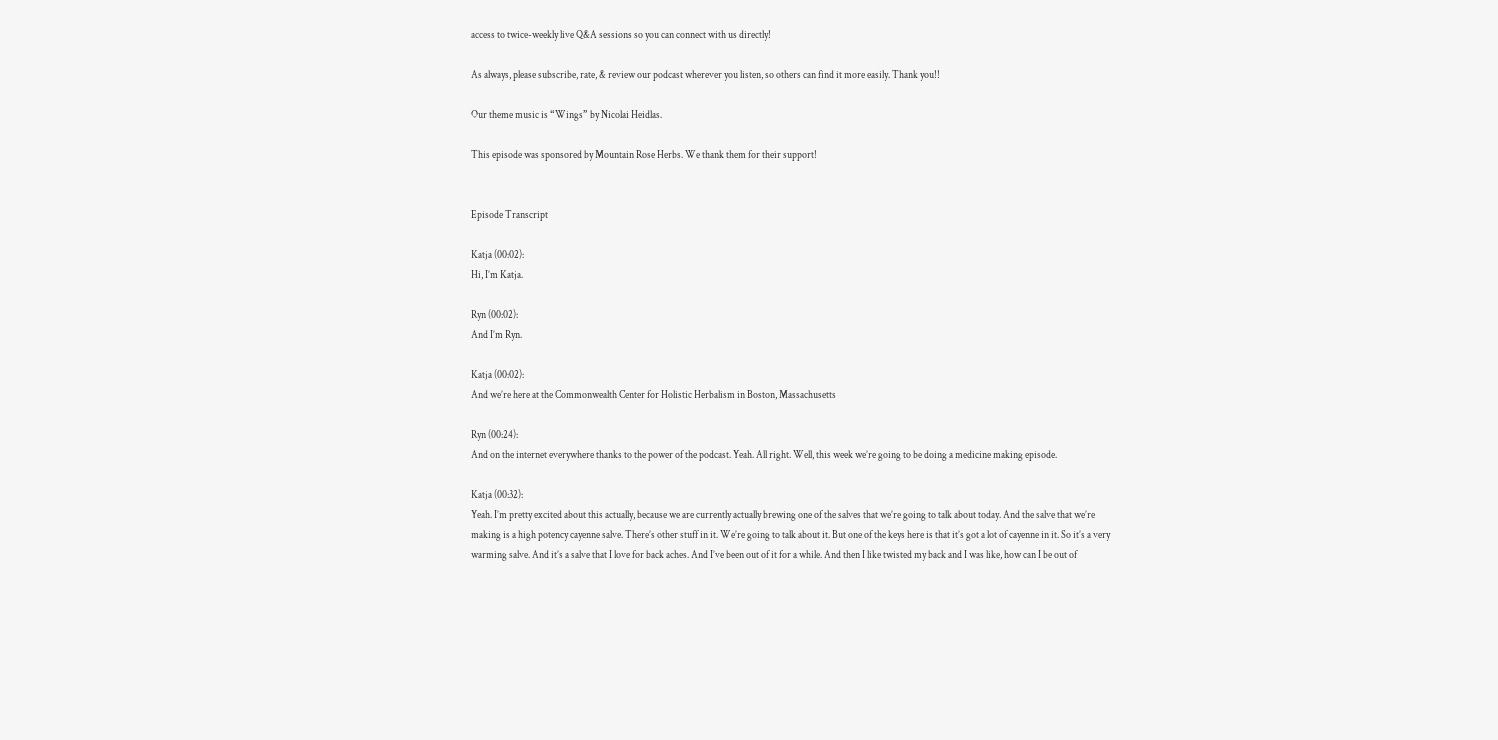access to twice-weekly live Q&A sessions so you can connect with us directly!

As always, please subscribe, rate, & review our podcast wherever you listen, so others can find it more easily. Thank you!!

Our theme music is “Wings” by Nicolai Heidlas.

This episode was sponsored by Mountain Rose Herbs. We thank them for their support!


Episode Transcript

Katja (00:02):
Hi, I’m Katja.

Ryn (00:02):
And I’m Ryn.

Katja (00:02):
And we’re here at the Commonwealth Center for Holistic Herbalism in Boston, Massachusetts

Ryn (00:24):
And on the internet everywhere thanks to the power of the podcast. Yeah. All right. Well, this week we’re going to be doing a medicine making episode.

Katja (00:32):
Yeah. I’m pretty excited about this actually, because we are currently actually brewing one of the salves that we’re going to talk about today. And the salve that we’re making is a high potency cayenne salve. There’s other stuff in it. We’re going to talk about it. But one of the keys here is that it’s got a lot of cayenne in it. So it’s a very warming salve. And it’s a salve that I love for back aches. And I’ve been out of it for a while. And then I like twisted my back and I was like, how can I be out of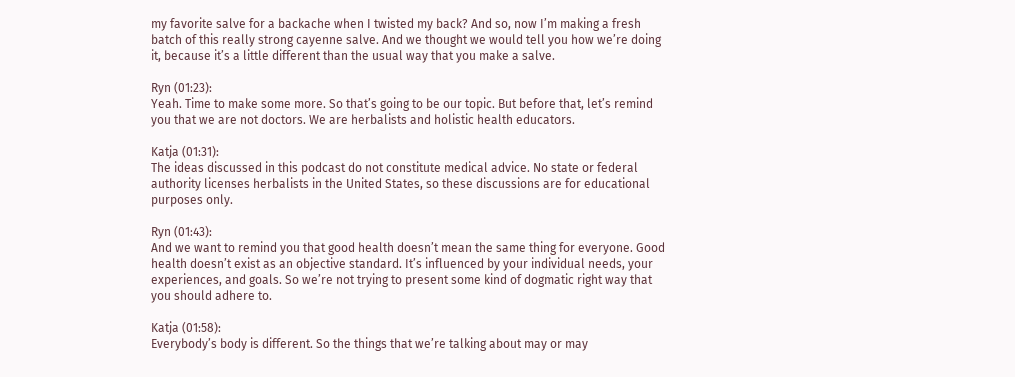my favorite salve for a backache when I twisted my back? And so, now I’m making a fresh batch of this really strong cayenne salve. And we thought we would tell you how we’re doing it, because it’s a little different than the usual way that you make a salve.

Ryn (01:23):
Yeah. Time to make some more. So that’s going to be our topic. But before that, let’s remind you that we are not doctors. We are herbalists and holistic health educators.

Katja (01:31):
The ideas discussed in this podcast do not constitute medical advice. No state or federal authority licenses herbalists in the United States, so these discussions are for educational purposes only.

Ryn (01:43):
And we want to remind you that good health doesn’t mean the same thing for everyone. Good health doesn’t exist as an objective standard. It’s influenced by your individual needs, your experiences, and goals. So we’re not trying to present some kind of dogmatic right way that you should adhere to.

Katja (01:58):
Everybody’s body is different. So the things that we’re talking about may or may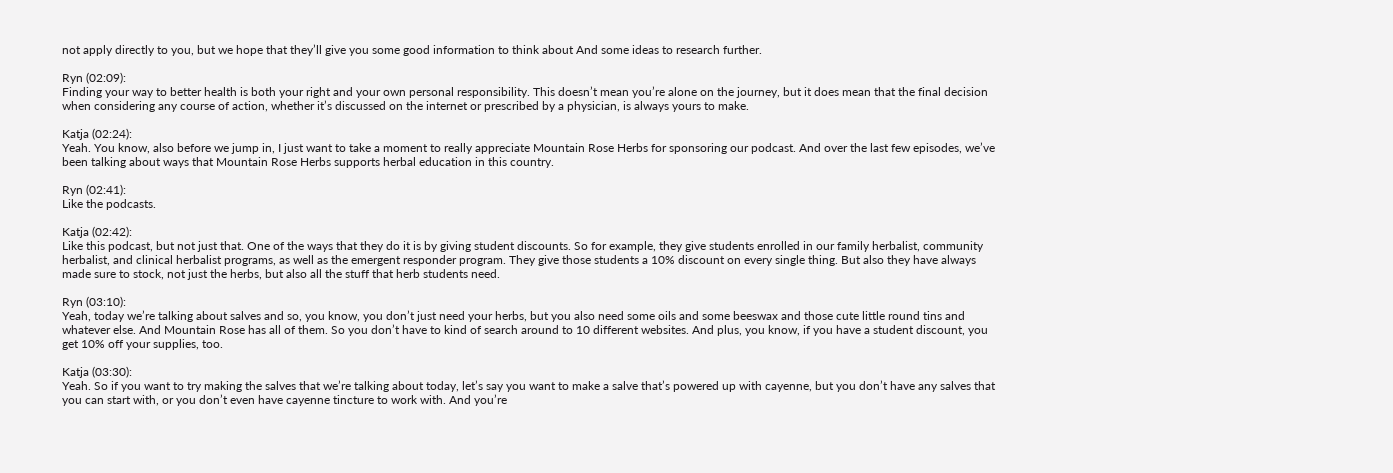not apply directly to you, but we hope that they’ll give you some good information to think about And some ideas to research further.

Ryn (02:09):
Finding your way to better health is both your right and your own personal responsibility. This doesn’t mean you’re alone on the journey, but it does mean that the final decision when considering any course of action, whether it’s discussed on the internet or prescribed by a physician, is always yours to make.

Katja (02:24):
Yeah. You know, also before we jump in, I just want to take a moment to really appreciate Mountain Rose Herbs for sponsoring our podcast. And over the last few episodes, we’ve been talking about ways that Mountain Rose Herbs supports herbal education in this country.

Ryn (02:41):
Like the podcasts.

Katja (02:42):
Like this podcast, but not just that. One of the ways that they do it is by giving student discounts. So for example, they give students enrolled in our family herbalist, community herbalist, and clinical herbalist programs, as well as the emergent responder program. They give those students a 10% discount on every single thing. But also they have always made sure to stock, not just the herbs, but also all the stuff that herb students need.

Ryn (03:10):
Yeah, today we’re talking about salves and so, you know, you don’t just need your herbs, but you also need some oils and some beeswax and those cute little round tins and whatever else. And Mountain Rose has all of them. So you don’t have to kind of search around to 10 different websites. And plus, you know, if you have a student discount, you get 10% off your supplies, too.

Katja (03:30):
Yeah. So if you want to try making the salves that we’re talking about today, let’s say you want to make a salve that’s powered up with cayenne, but you don’t have any salves that you can start with, or you don’t even have cayenne tincture to work with. And you’re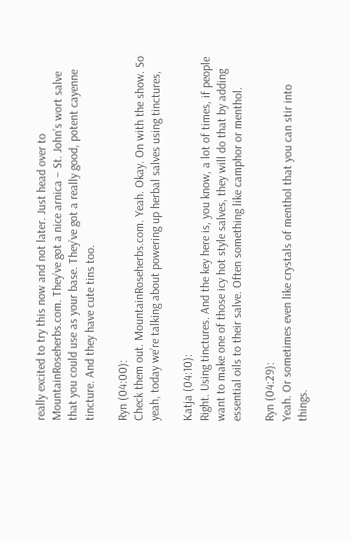really excited to try this now and not later. Just head over to MountainRoseherbs.com. They’ve got a nice arnica – St. John’s wort salve that you could use as your base. They’ve got a really good, potent cayenne tincture. And they have cute tins too.

Ryn (04:00):
Check them out. MountainRoseherbs.com. Yeah. Okay. On with the show. So yeah, today we’re talking about powering up herbal salves using tinctures,

Katja (04:10):
Right. Using tinctures. And the key here is, you know, a lot of times, if people want to make one of those icy hot style salves, they will do that by adding essential oils to their salve. Often something like camphor or menthol.

Ryn (04:29):
Yeah. Or sometimes even like crystals of menthol that you can stir into things.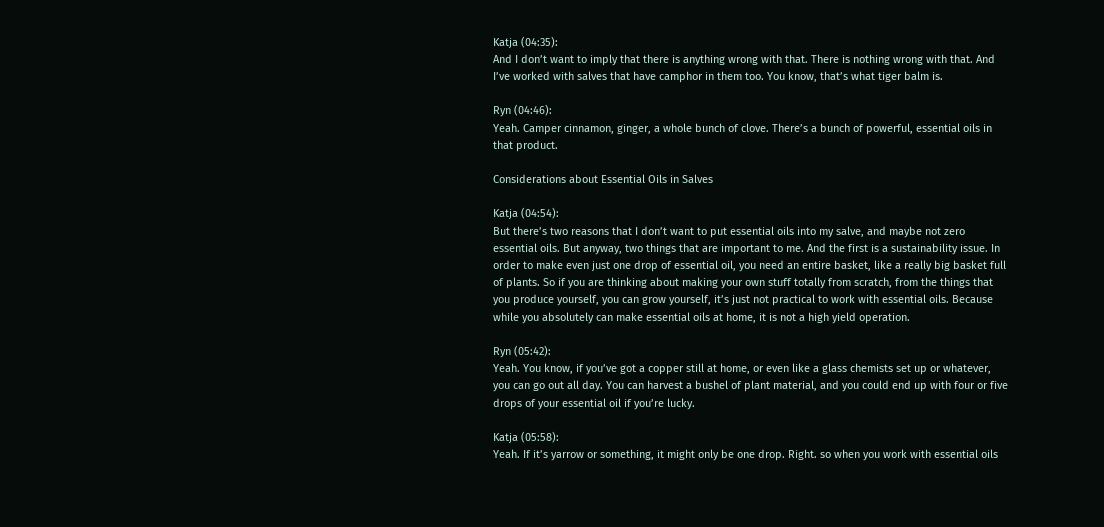Katja (04:35):
And I don’t want to imply that there is anything wrong with that. There is nothing wrong with that. And I’ve worked with salves that have camphor in them too. You know, that’s what tiger balm is.

Ryn (04:46):
Yeah. Camper cinnamon, ginger, a whole bunch of clove. There’s a bunch of powerful, essential oils in that product.

Considerations about Essential Oils in Salves

Katja (04:54):
But there’s two reasons that I don’t want to put essential oils into my salve, and maybe not zero essential oils. But anyway, two things that are important to me. And the first is a sustainability issue. In order to make even just one drop of essential oil, you need an entire basket, like a really big basket full of plants. So if you are thinking about making your own stuff totally from scratch, from the things that you produce yourself, you can grow yourself, it’s just not practical to work with essential oils. Because while you absolutely can make essential oils at home, it is not a high yield operation.

Ryn (05:42):
Yeah. You know, if you’ve got a copper still at home, or even like a glass chemists set up or whatever, you can go out all day. You can harvest a bushel of plant material, and you could end up with four or five drops of your essential oil if you’re lucky.

Katja (05:58):
Yeah. If it’s yarrow or something, it might only be one drop. Right. so when you work with essential oils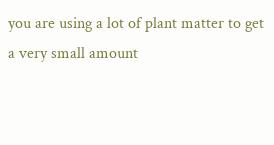you are using a lot of plant matter to get a very small amount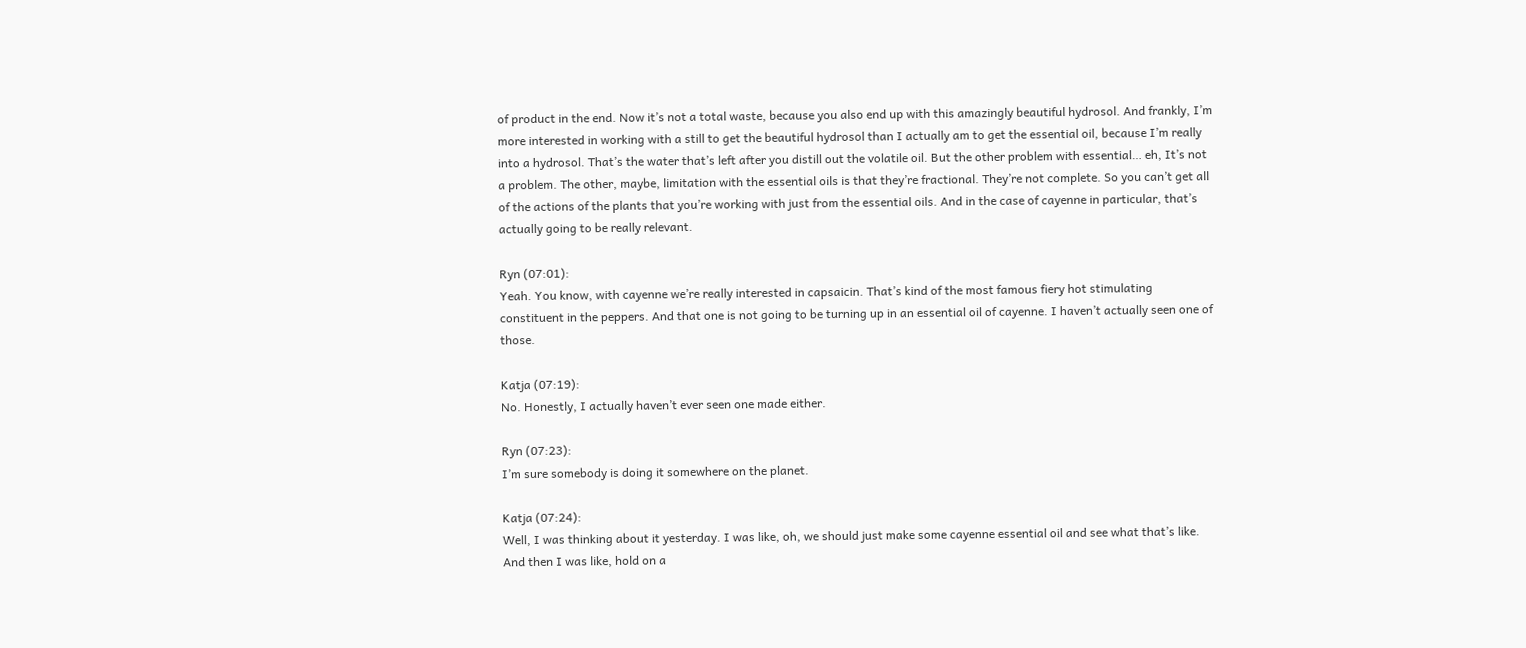of product in the end. Now it’s not a total waste, because you also end up with this amazingly beautiful hydrosol. And frankly, I’m more interested in working with a still to get the beautiful hydrosol than I actually am to get the essential oil, because I’m really into a hydrosol. That’s the water that’s left after you distill out the volatile oil. But the other problem with essential… eh, It’s not a problem. The other, maybe, limitation with the essential oils is that they’re fractional. They’re not complete. So you can’t get all of the actions of the plants that you’re working with just from the essential oils. And in the case of cayenne in particular, that’s actually going to be really relevant.

Ryn (07:01):
Yeah. You know, with cayenne we’re really interested in capsaicin. That’s kind of the most famous fiery hot stimulating constituent in the peppers. And that one is not going to be turning up in an essential oil of cayenne. I haven’t actually seen one of those.

Katja (07:19):
No. Honestly, I actually haven’t ever seen one made either.

Ryn (07:23):
I’m sure somebody is doing it somewhere on the planet.

Katja (07:24):
Well, I was thinking about it yesterday. I was like, oh, we should just make some cayenne essential oil and see what that’s like. And then I was like, hold on a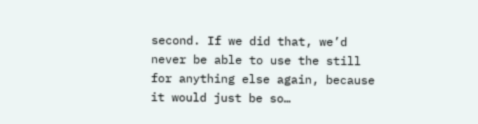second. If we did that, we’d never be able to use the still for anything else again, because it would just be so…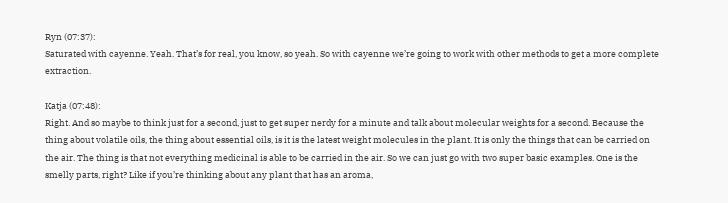Ryn (07:37):
Saturated with cayenne. Yeah. That’s for real, you know, so yeah. So with cayenne we’re going to work with other methods to get a more complete extraction.

Katja (07:48):
Right. And so maybe to think just for a second, just to get super nerdy for a minute and talk about molecular weights for a second. Because the thing about volatile oils, the thing about essential oils, is it is the latest weight molecules in the plant. It is only the things that can be carried on the air. The thing is that not everything medicinal is able to be carried in the air. So we can just go with two super basic examples. One is the smelly parts, right? Like if you’re thinking about any plant that has an aroma,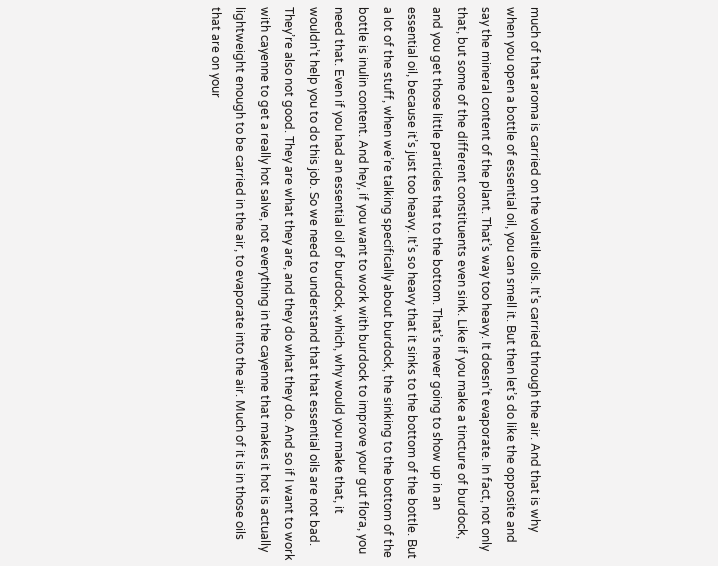much of that aroma is carried on the volatile oils. It’s carried through the air. And that is why when you open a bottle of essential oil, you can smell it. But then let’s do like the opposite and say the mineral content of the plant. That’s way too heavy. It doesn’t evaporate. In fact, not only that, but some of the different constituents even sink. Like if you make a tincture of burdock, and you get those little particles that to the bottom. That’s never going to show up in an essential oil, because it’s just too heavy. It’s so heavy that it sinks to the bottom of the bottle. But a lot of the stuff, when we’re talking specifically about burdock, the sinking to the bottom of the bottle is inulin content. And hey, if you want to work with burdock to improve your gut flora, you need that. Even if you had an essential oil of burdock, which, why would you make that, it wouldn’t help you to do this job. So we need to understand that that essential oils are not bad. They’re also not good. They are what they are, and they do what they do. And so if I want to work with cayenne to get a really hot salve, not everything in the cayenne that makes it hot is actually lightweight enough to be carried in the air, to evaporate into the air. Much of it is in those oils that are on your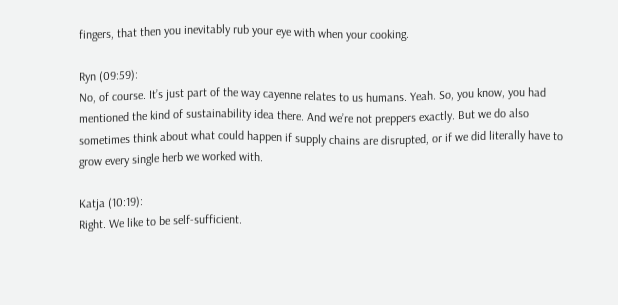fingers, that then you inevitably rub your eye with when your cooking.

Ryn (09:59):
No, of course. It’s just part of the way cayenne relates to us humans. Yeah. So, you know, you had mentioned the kind of sustainability idea there. And we’re not preppers exactly. But we do also sometimes think about what could happen if supply chains are disrupted, or if we did literally have to grow every single herb we worked with.

Katja (10:19):
Right. We like to be self-sufficient.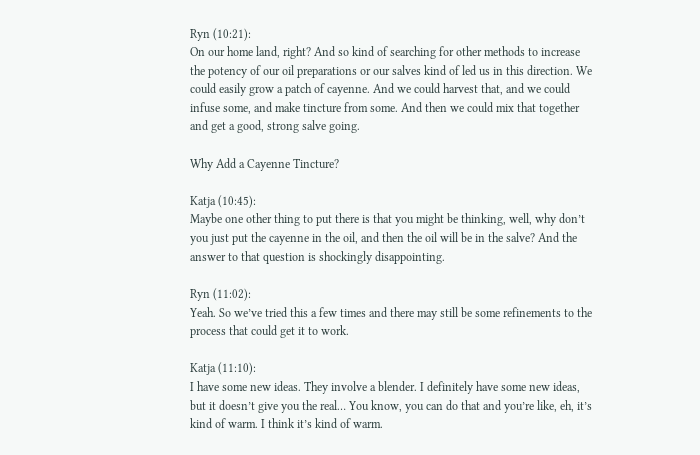Ryn (10:21):
On our home land, right? And so kind of searching for other methods to increase the potency of our oil preparations or our salves kind of led us in this direction. We could easily grow a patch of cayenne. And we could harvest that, and we could infuse some, and make tincture from some. And then we could mix that together and get a good, strong salve going.

Why Add a Cayenne Tincture?

Katja (10:45):
Maybe one other thing to put there is that you might be thinking, well, why don’t you just put the cayenne in the oil, and then the oil will be in the salve? And the answer to that question is shockingly disappointing.

Ryn (11:02):
Yeah. So we’ve tried this a few times and there may still be some refinements to the process that could get it to work.

Katja (11:10):
I have some new ideas. They involve a blender. I definitely have some new ideas, but it doesn’t give you the real… You know, you can do that and you’re like, eh, it’s kind of warm. I think it’s kind of warm.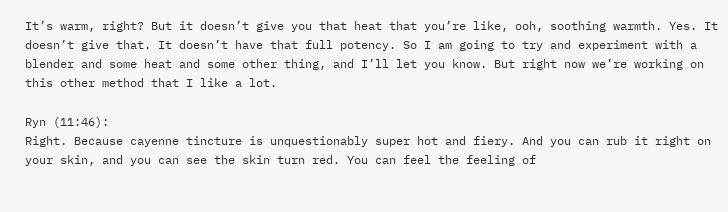It’s warm, right? But it doesn’t give you that heat that you’re like, ooh, soothing warmth. Yes. It doesn’t give that. It doesn’t have that full potency. So I am going to try and experiment with a blender and some heat and some other thing, and I’ll let you know. But right now we’re working on this other method that I like a lot.

Ryn (11:46):
Right. Because cayenne tincture is unquestionably super hot and fiery. And you can rub it right on your skin, and you can see the skin turn red. You can feel the feeling of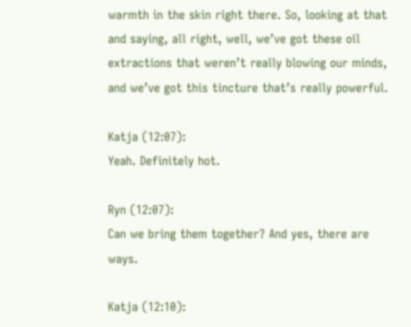warmth in the skin right there. So, looking at that and saying, all right, well, we’ve got these oil extractions that weren’t really blowing our minds, and we’ve got this tincture that’s really powerful.

Katja (12:07):
Yeah. Definitely hot.

Ryn (12:07):
Can we bring them together? And yes, there are ways.

Katja (12:10):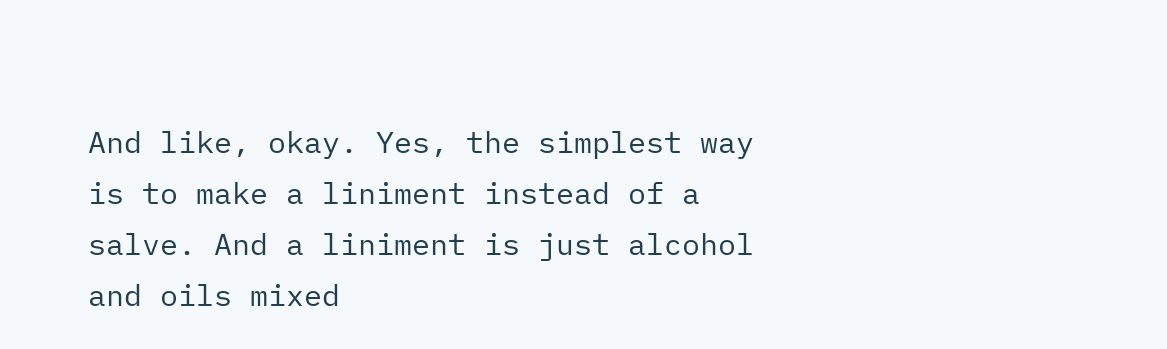And like, okay. Yes, the simplest way is to make a liniment instead of a salve. And a liniment is just alcohol and oils mixed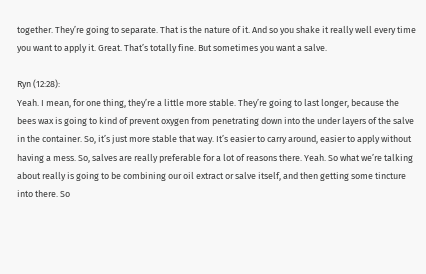together. They’re going to separate. That is the nature of it. And so you shake it really well every time you want to apply it. Great. That’s totally fine. But sometimes you want a salve.

Ryn (12:28):
Yeah. I mean, for one thing, they’re a little more stable. They’re going to last longer, because the bees wax is going to kind of prevent oxygen from penetrating down into the under layers of the salve in the container. So, it’s just more stable that way. It’s easier to carry around, easier to apply without having a mess. So, salves are really preferable for a lot of reasons there. Yeah. So what we’re talking about really is going to be combining our oil extract or salve itself, and then getting some tincture into there. So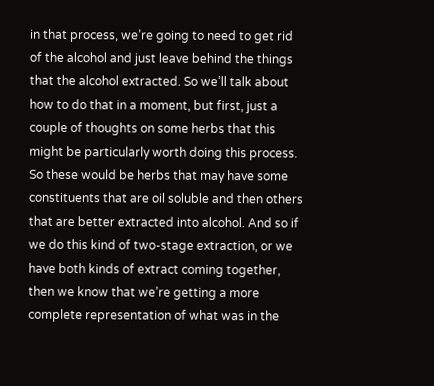in that process, we’re going to need to get rid of the alcohol and just leave behind the things that the alcohol extracted. So we’ll talk about how to do that in a moment, but first, just a couple of thoughts on some herbs that this might be particularly worth doing this process. So these would be herbs that may have some constituents that are oil soluble and then others that are better extracted into alcohol. And so if we do this kind of two-stage extraction, or we have both kinds of extract coming together, then we know that we’re getting a more complete representation of what was in the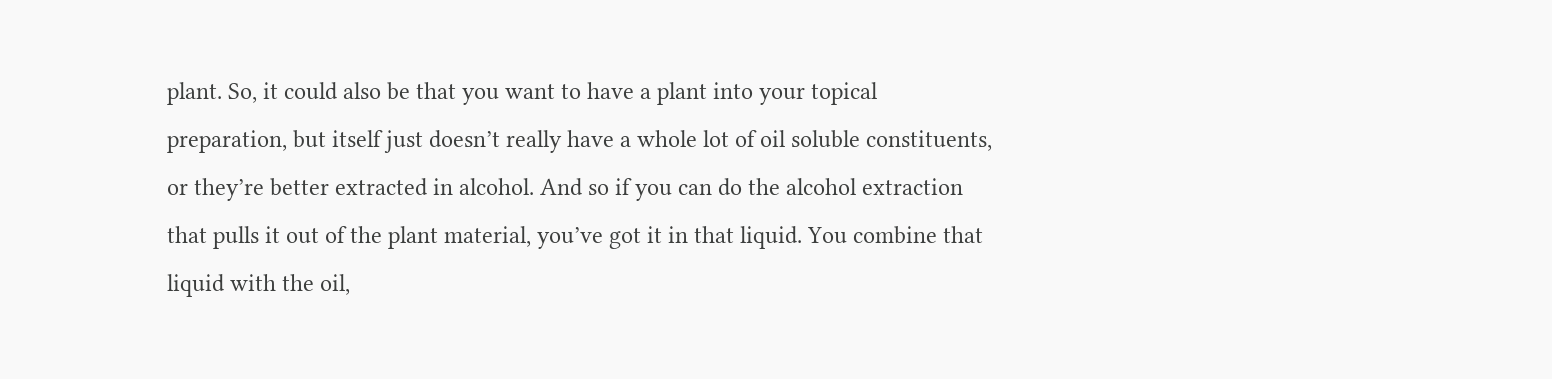plant. So, it could also be that you want to have a plant into your topical preparation, but itself just doesn’t really have a whole lot of oil soluble constituents, or they’re better extracted in alcohol. And so if you can do the alcohol extraction that pulls it out of the plant material, you’ve got it in that liquid. You combine that liquid with the oil,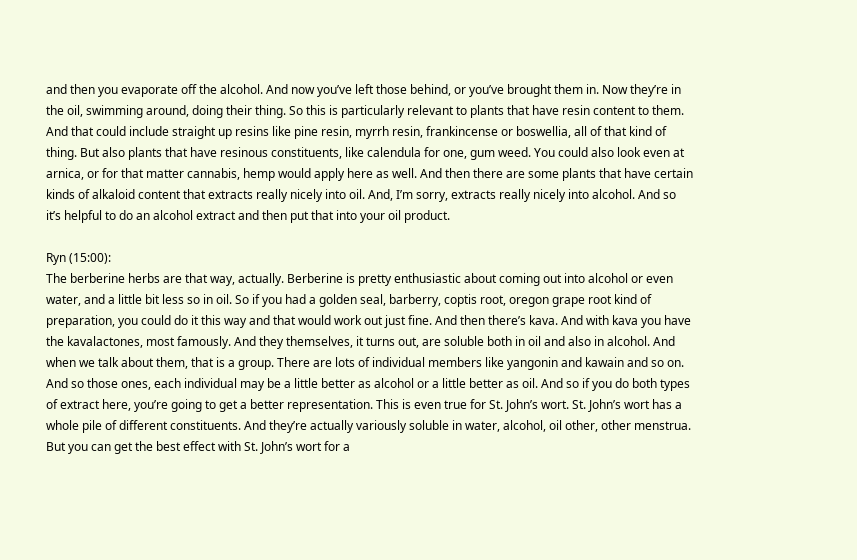and then you evaporate off the alcohol. And now you’ve left those behind, or you’ve brought them in. Now they’re in the oil, swimming around, doing their thing. So this is particularly relevant to plants that have resin content to them. And that could include straight up resins like pine resin, myrrh resin, frankincense or boswellia, all of that kind of thing. But also plants that have resinous constituents, like calendula for one, gum weed. You could also look even at arnica, or for that matter cannabis, hemp would apply here as well. And then there are some plants that have certain kinds of alkaloid content that extracts really nicely into oil. And, I’m sorry, extracts really nicely into alcohol. And so it’s helpful to do an alcohol extract and then put that into your oil product.

Ryn (15:00):
The berberine herbs are that way, actually. Berberine is pretty enthusiastic about coming out into alcohol or even water, and a little bit less so in oil. So if you had a golden seal, barberry, coptis root, oregon grape root kind of preparation, you could do it this way and that would work out just fine. And then there’s kava. And with kava you have the kavalactones, most famously. And they themselves, it turns out, are soluble both in oil and also in alcohol. And when we talk about them, that is a group. There are lots of individual members like yangonin and kawain and so on. And so those ones, each individual may be a little better as alcohol or a little better as oil. And so if you do both types of extract here, you’re going to get a better representation. This is even true for St. John’s wort. St. John’s wort has a whole pile of different constituents. And they’re actually variously soluble in water, alcohol, oil other, other menstrua. But you can get the best effect with St. John’s wort for a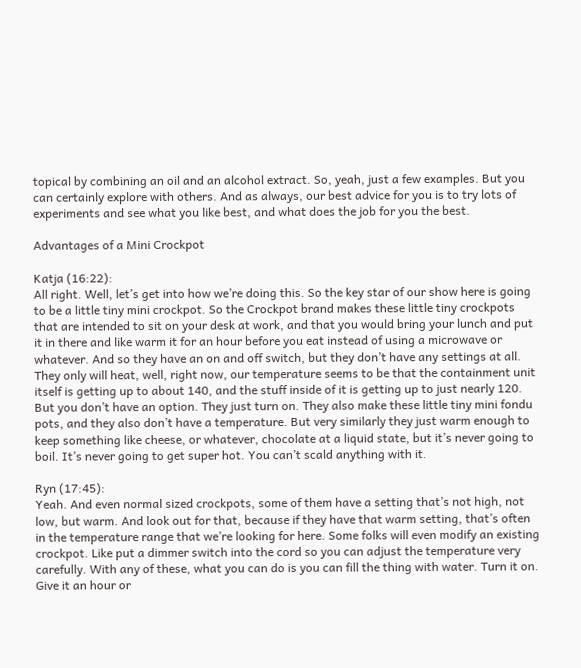topical by combining an oil and an alcohol extract. So, yeah, just a few examples. But you can certainly explore with others. And as always, our best advice for you is to try lots of experiments and see what you like best, and what does the job for you the best.

Advantages of a Mini Crockpot

Katja (16:22):
All right. Well, let’s get into how we’re doing this. So the key star of our show here is going to be a little tiny mini crockpot. So the Crockpot brand makes these little tiny crockpots that are intended to sit on your desk at work, and that you would bring your lunch and put it in there and like warm it for an hour before you eat instead of using a microwave or whatever. And so they have an on and off switch, but they don’t have any settings at all. They only will heat, well, right now, our temperature seems to be that the containment unit itself is getting up to about 140, and the stuff inside of it is getting up to just nearly 120. But you don’t have an option. They just turn on. They also make these little tiny mini fondu pots, and they also don’t have a temperature. But very similarly they just warm enough to keep something like cheese, or whatever, chocolate at a liquid state, but it’s never going to boil. It’s never going to get super hot. You can’t scald anything with it.

Ryn (17:45):
Yeah. And even normal sized crockpots, some of them have a setting that’s not high, not low, but warm. And look out for that, because if they have that warm setting, that’s often in the temperature range that we’re looking for here. Some folks will even modify an existing crockpot. Like put a dimmer switch into the cord so you can adjust the temperature very carefully. With any of these, what you can do is you can fill the thing with water. Turn it on. Give it an hour or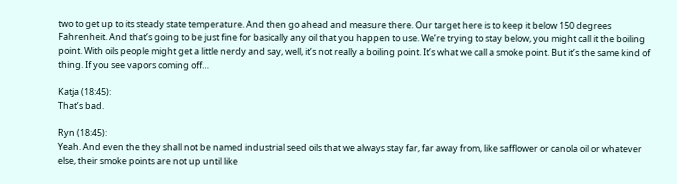two to get up to its steady state temperature. And then go ahead and measure there. Our target here is to keep it below 150 degrees Fahrenheit. And that’s going to be just fine for basically any oil that you happen to use. We’re trying to stay below, you might call it the boiling point. With oils people might get a little nerdy and say, well, it’s not really a boiling point. It’s what we call a smoke point. But it’s the same kind of thing. If you see vapors coming off…

Katja (18:45):
That’s bad.

Ryn (18:45):
Yeah. And even the they shall not be named industrial seed oils that we always stay far, far away from, like safflower or canola oil or whatever else, their smoke points are not up until like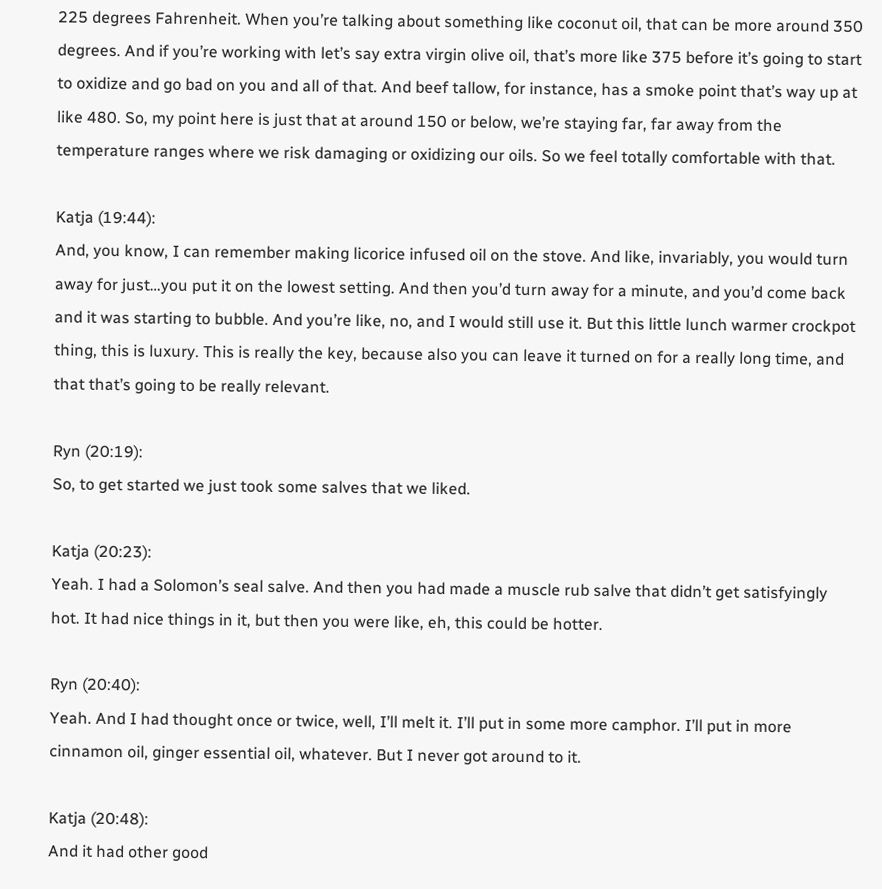225 degrees Fahrenheit. When you’re talking about something like coconut oil, that can be more around 350 degrees. And if you’re working with let’s say extra virgin olive oil, that’s more like 375 before it’s going to start to oxidize and go bad on you and all of that. And beef tallow, for instance, has a smoke point that’s way up at like 480. So, my point here is just that at around 150 or below, we’re staying far, far away from the temperature ranges where we risk damaging or oxidizing our oils. So we feel totally comfortable with that.

Katja (19:44):
And, you know, I can remember making licorice infused oil on the stove. And like, invariably, you would turn away for just…you put it on the lowest setting. And then you’d turn away for a minute, and you’d come back and it was starting to bubble. And you’re like, no, and I would still use it. But this little lunch warmer crockpot thing, this is luxury. This is really the key, because also you can leave it turned on for a really long time, and that that’s going to be really relevant.

Ryn (20:19):
So, to get started we just took some salves that we liked.

Katja (20:23):
Yeah. I had a Solomon’s seal salve. And then you had made a muscle rub salve that didn’t get satisfyingly hot. It had nice things in it, but then you were like, eh, this could be hotter.

Ryn (20:40):
Yeah. And I had thought once or twice, well, I’ll melt it. I’ll put in some more camphor. I’ll put in more cinnamon oil, ginger essential oil, whatever. But I never got around to it.

Katja (20:48):
And it had other good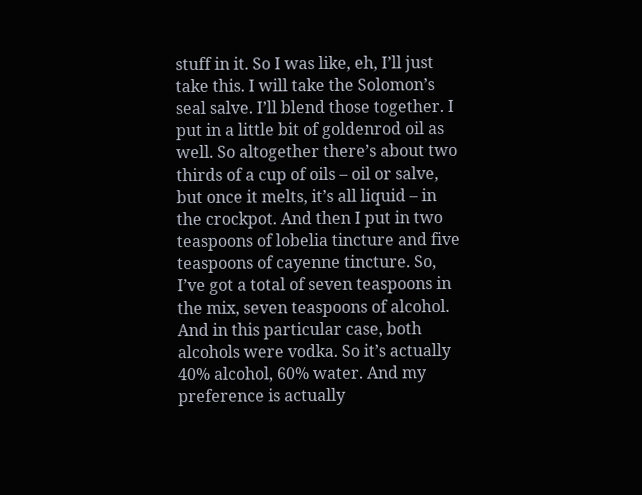stuff in it. So I was like, eh, I’ll just take this. I will take the Solomon’s seal salve. I’ll blend those together. I put in a little bit of goldenrod oil as well. So altogether there’s about two thirds of a cup of oils – oil or salve, but once it melts, it’s all liquid – in the crockpot. And then I put in two teaspoons of lobelia tincture and five teaspoons of cayenne tincture. So, I’ve got a total of seven teaspoons in the mix, seven teaspoons of alcohol. And in this particular case, both alcohols were vodka. So it’s actually 40% alcohol, 60% water. And my preference is actually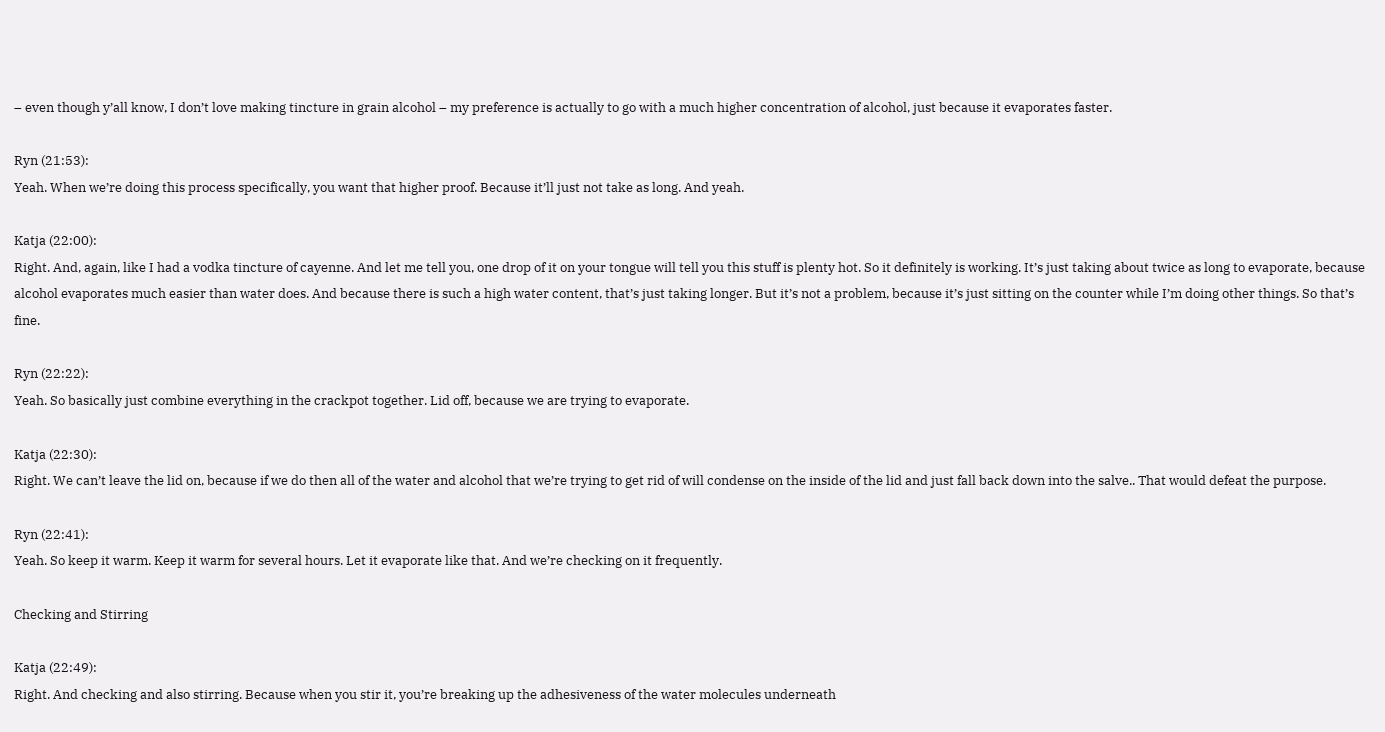– even though y’all know, I don’t love making tincture in grain alcohol – my preference is actually to go with a much higher concentration of alcohol, just because it evaporates faster.

Ryn (21:53):
Yeah. When we’re doing this process specifically, you want that higher proof. Because it’ll just not take as long. And yeah.

Katja (22:00):
Right. And, again, like I had a vodka tincture of cayenne. And let me tell you, one drop of it on your tongue will tell you this stuff is plenty hot. So it definitely is working. It’s just taking about twice as long to evaporate, because alcohol evaporates much easier than water does. And because there is such a high water content, that’s just taking longer. But it’s not a problem, because it’s just sitting on the counter while I’m doing other things. So that’s fine.

Ryn (22:22):
Yeah. So basically just combine everything in the crackpot together. Lid off, because we are trying to evaporate.

Katja (22:30):
Right. We can’t leave the lid on, because if we do then all of the water and alcohol that we’re trying to get rid of will condense on the inside of the lid and just fall back down into the salve.. That would defeat the purpose.

Ryn (22:41):
Yeah. So keep it warm. Keep it warm for several hours. Let it evaporate like that. And we’re checking on it frequently.

Checking and Stirring

Katja (22:49):
Right. And checking and also stirring. Because when you stir it, you’re breaking up the adhesiveness of the water molecules underneath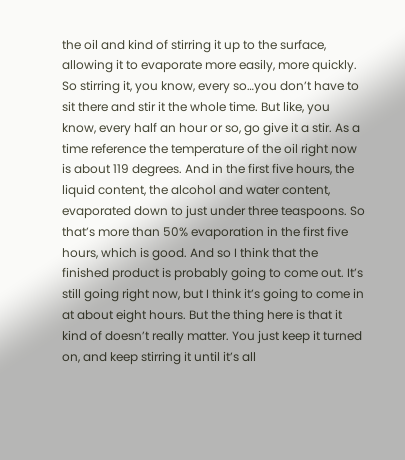the oil and kind of stirring it up to the surface, allowing it to evaporate more easily, more quickly. So stirring it, you know, every so…you don’t have to sit there and stir it the whole time. But like, you know, every half an hour or so, go give it a stir. As a time reference the temperature of the oil right now is about 119 degrees. And in the first five hours, the liquid content, the alcohol and water content, evaporated down to just under three teaspoons. So that’s more than 50% evaporation in the first five hours, which is good. And so I think that the finished product is probably going to come out. It’s still going right now, but I think it’s going to come in at about eight hours. But the thing here is that it kind of doesn’t really matter. You just keep it turned on, and keep stirring it until it’s all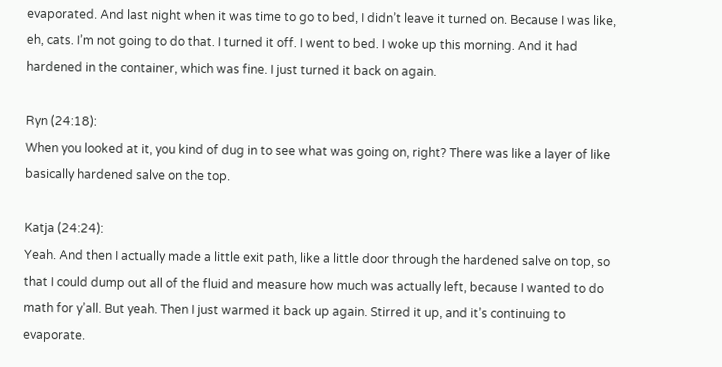evaporated. And last night when it was time to go to bed, I didn’t leave it turned on. Because I was like, eh, cats. I’m not going to do that. I turned it off. I went to bed. I woke up this morning. And it had hardened in the container, which was fine. I just turned it back on again.

Ryn (24:18):
When you looked at it, you kind of dug in to see what was going on, right? There was like a layer of like basically hardened salve on the top.

Katja (24:24):
Yeah. And then I actually made a little exit path, like a little door through the hardened salve on top, so that I could dump out all of the fluid and measure how much was actually left, because I wanted to do math for y’all. But yeah. Then I just warmed it back up again. Stirred it up, and it’s continuing to evaporate.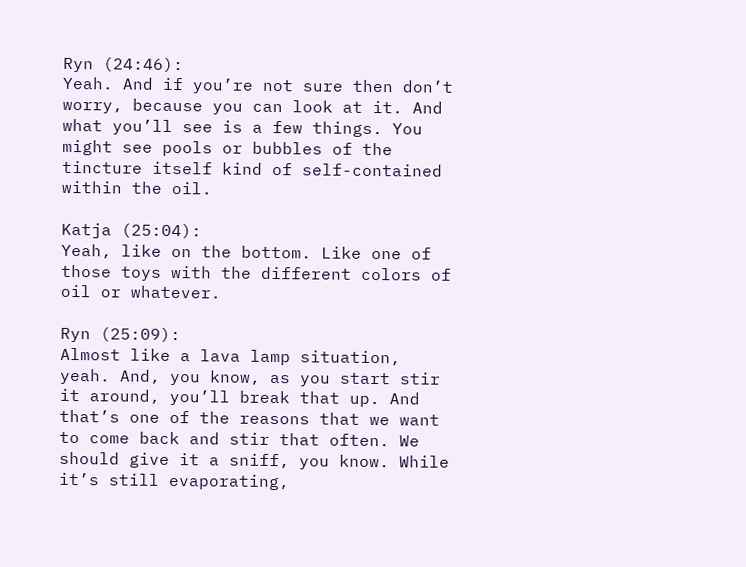Ryn (24:46):
Yeah. And if you’re not sure then don’t worry, because you can look at it. And what you’ll see is a few things. You might see pools or bubbles of the tincture itself kind of self-contained within the oil.

Katja (25:04):
Yeah, like on the bottom. Like one of those toys with the different colors of oil or whatever.

Ryn (25:09):
Almost like a lava lamp situation, yeah. And, you know, as you start stir it around, you’ll break that up. And that’s one of the reasons that we want to come back and stir that often. We should give it a sniff, you know. While it’s still evaporating,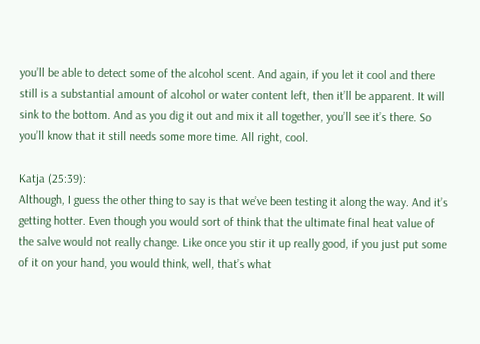you’ll be able to detect some of the alcohol scent. And again, if you let it cool and there still is a substantial amount of alcohol or water content left, then it’ll be apparent. It will sink to the bottom. And as you dig it out and mix it all together, you’ll see it’s there. So you’ll know that it still needs some more time. All right, cool.

Katja (25:39):
Although, I guess the other thing to say is that we’ve been testing it along the way. And it’s getting hotter. Even though you would sort of think that the ultimate final heat value of the salve would not really change. Like once you stir it up really good, if you just put some of it on your hand, you would think, well, that’s what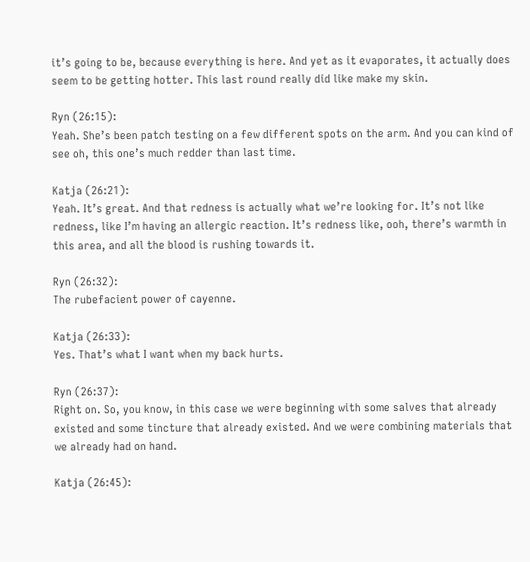it’s going to be, because everything is here. And yet as it evaporates, it actually does seem to be getting hotter. This last round really did like make my skin.

Ryn (26:15):
Yeah. She’s been patch testing on a few different spots on the arm. And you can kind of see oh, this one’s much redder than last time.

Katja (26:21):
Yeah. It’s great. And that redness is actually what we’re looking for. It’s not like redness, like I’m having an allergic reaction. It’s redness like, ooh, there’s warmth in this area, and all the blood is rushing towards it.

Ryn (26:32):
The rubefacient power of cayenne.

Katja (26:33):
Yes. That’s what I want when my back hurts.

Ryn (26:37):
Right on. So, you know, in this case we were beginning with some salves that already existed and some tincture that already existed. And we were combining materials that we already had on hand.

Katja (26:45):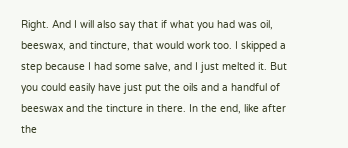Right. And I will also say that if what you had was oil, beeswax, and tincture, that would work too. I skipped a step because I had some salve, and I just melted it. But you could easily have just put the oils and a handful of beeswax and the tincture in there. In the end, like after the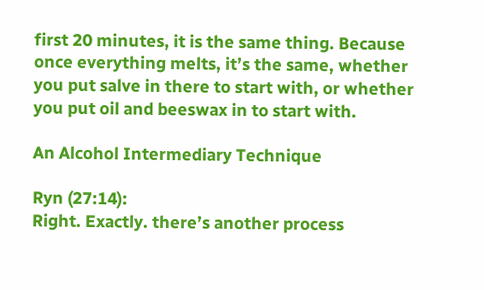first 20 minutes, it is the same thing. Because once everything melts, it’s the same, whether you put salve in there to start with, or whether you put oil and beeswax in to start with.

An Alcohol Intermediary Technique

Ryn (27:14):
Right. Exactly. there’s another process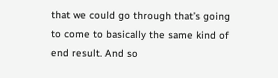that we could go through that’s going to come to basically the same kind of end result. And so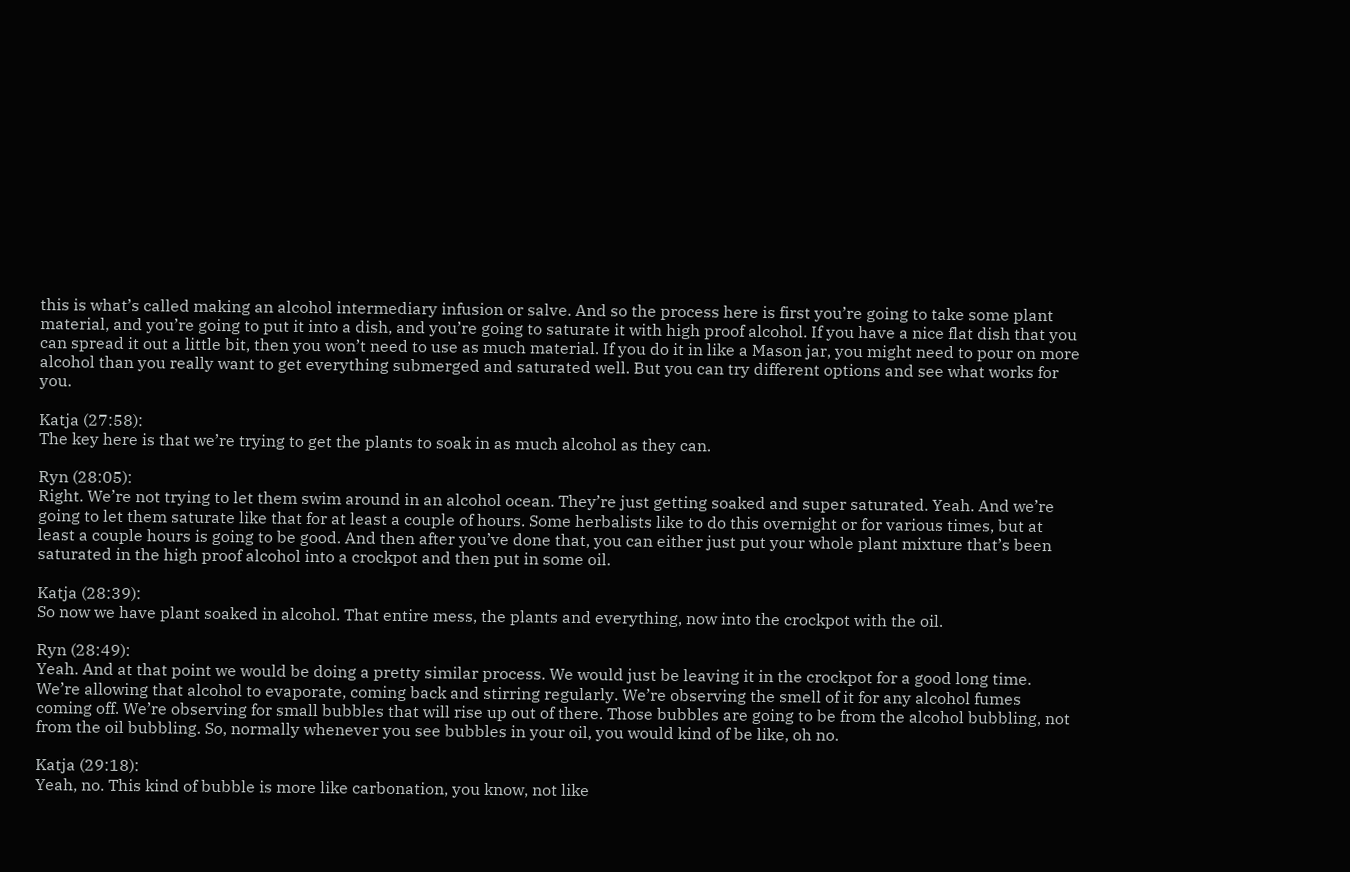this is what’s called making an alcohol intermediary infusion or salve. And so the process here is first you’re going to take some plant material, and you’re going to put it into a dish, and you’re going to saturate it with high proof alcohol. If you have a nice flat dish that you can spread it out a little bit, then you won’t need to use as much material. If you do it in like a Mason jar, you might need to pour on more alcohol than you really want to get everything submerged and saturated well. But you can try different options and see what works for you.

Katja (27:58):
The key here is that we’re trying to get the plants to soak in as much alcohol as they can.

Ryn (28:05):
Right. We’re not trying to let them swim around in an alcohol ocean. They’re just getting soaked and super saturated. Yeah. And we’re going to let them saturate like that for at least a couple of hours. Some herbalists like to do this overnight or for various times, but at least a couple hours is going to be good. And then after you’ve done that, you can either just put your whole plant mixture that’s been saturated in the high proof alcohol into a crockpot and then put in some oil.

Katja (28:39):
So now we have plant soaked in alcohol. That entire mess, the plants and everything, now into the crockpot with the oil.

Ryn (28:49):
Yeah. And at that point we would be doing a pretty similar process. We would just be leaving it in the crockpot for a good long time. We’re allowing that alcohol to evaporate, coming back and stirring regularly. We’re observing the smell of it for any alcohol fumes coming off. We’re observing for small bubbles that will rise up out of there. Those bubbles are going to be from the alcohol bubbling, not from the oil bubbling. So, normally whenever you see bubbles in your oil, you would kind of be like, oh no.

Katja (29:18):
Yeah, no. This kind of bubble is more like carbonation, you know, not like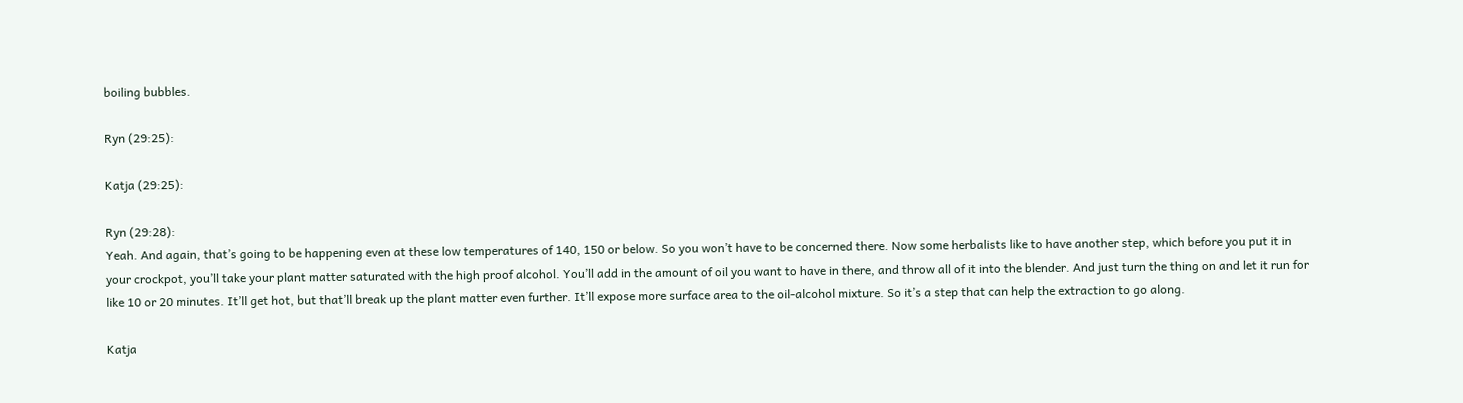boiling bubbles.

Ryn (29:25):

Katja (29:25):

Ryn (29:28):
Yeah. And again, that’s going to be happening even at these low temperatures of 140, 150 or below. So you won’t have to be concerned there. Now some herbalists like to have another step, which before you put it in your crockpot, you’ll take your plant matter saturated with the high proof alcohol. You’ll add in the amount of oil you want to have in there, and throw all of it into the blender. And just turn the thing on and let it run for like 10 or 20 minutes. It’ll get hot, but that’ll break up the plant matter even further. It’ll expose more surface area to the oil-alcohol mixture. So it’s a step that can help the extraction to go along.

Katja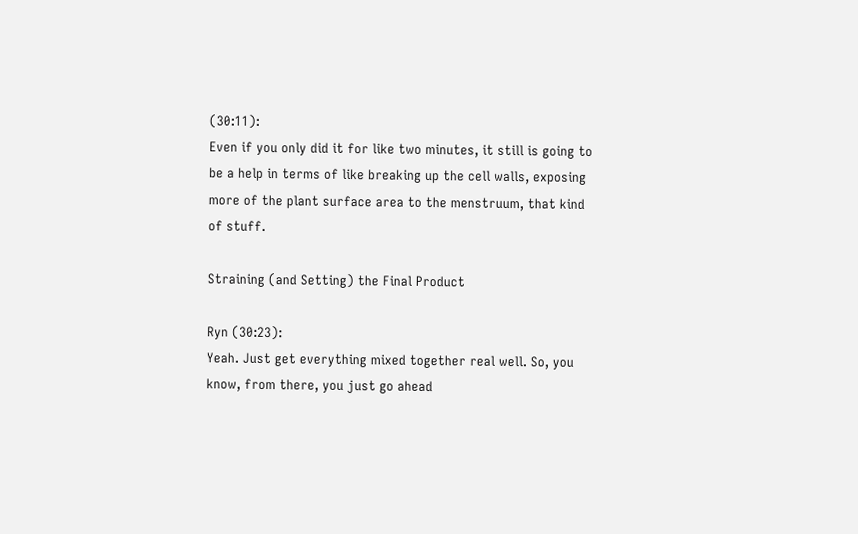(30:11):
Even if you only did it for like two minutes, it still is going to be a help in terms of like breaking up the cell walls, exposing more of the plant surface area to the menstruum, that kind of stuff.

Straining (and Setting) the Final Product

Ryn (30:23):
Yeah. Just get everything mixed together real well. So, you know, from there, you just go ahead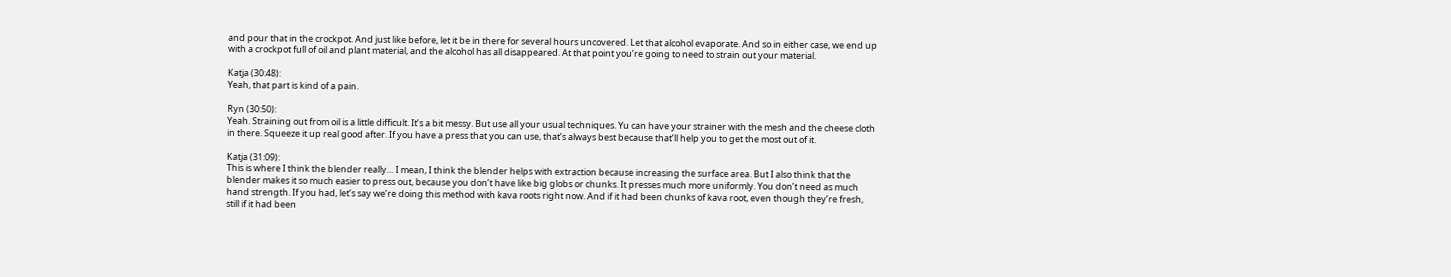and pour that in the crockpot. And just like before, let it be in there for several hours uncovered. Let that alcohol evaporate. And so in either case, we end up with a crockpot full of oil and plant material, and the alcohol has all disappeared. At that point you’re going to need to strain out your material.

Katja (30:48):
Yeah, that part is kind of a pain.

Ryn (30:50):
Yeah. Straining out from oil is a little difficult. It’s a bit messy. But use all your usual techniques. Yu can have your strainer with the mesh and the cheese cloth in there. Squeeze it up real good after. If you have a press that you can use, that’s always best because that’ll help you to get the most out of it.

Katja (31:09):
This is where I think the blender really… I mean, I think the blender helps with extraction because increasing the surface area. But I also think that the blender makes it so much easier to press out, because you don’t have like big globs or chunks. It presses much more uniformly. You don’t need as much hand strength. If you had, let’s say we’re doing this method with kava roots right now. And if it had been chunks of kava root, even though they’re fresh, still if it had been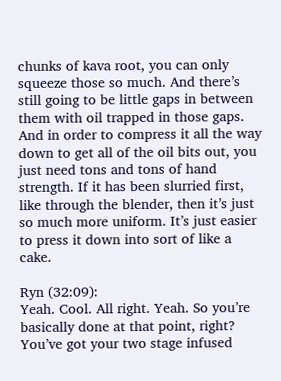chunks of kava root, you can only squeeze those so much. And there’s still going to be little gaps in between them with oil trapped in those gaps. And in order to compress it all the way down to get all of the oil bits out, you just need tons and tons of hand strength. If it has been slurried first, like through the blender, then it’s just so much more uniform. It’s just easier to press it down into sort of like a cake.

Ryn (32:09):
Yeah. Cool. All right. Yeah. So you’re basically done at that point, right? You’ve got your two stage infused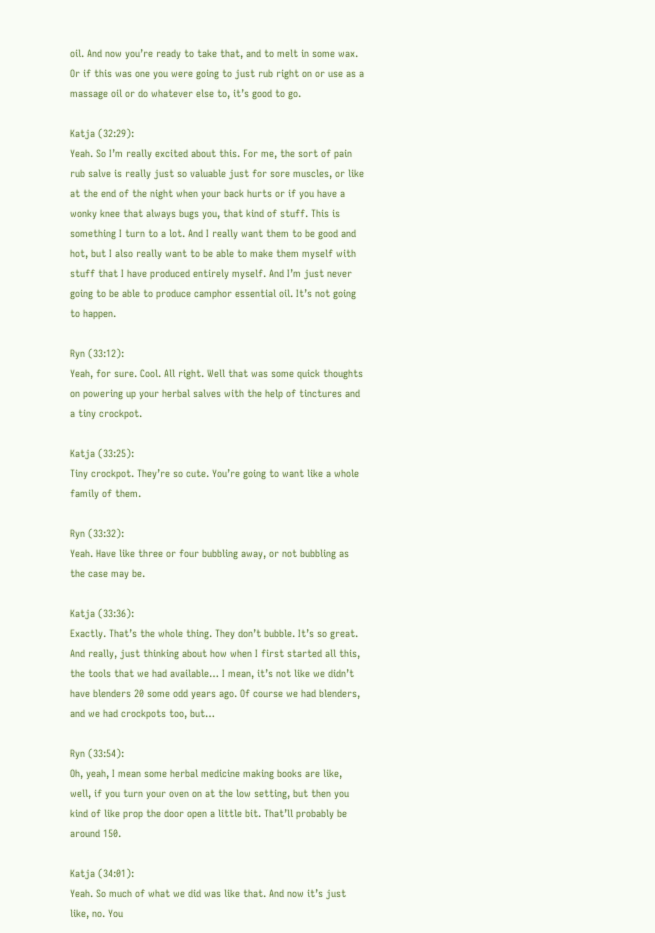oil. And now you’re ready to take that, and to melt in some wax. Or if this was one you were going to just rub right on or use as a massage oil or do whatever else to, it’s good to go.

Katja (32:29):
Yeah. So I’m really excited about this. For me, the sort of pain rub salve is really just so valuable just for sore muscles, or like at the end of the night when your back hurts or if you have a wonky knee that always bugs you, that kind of stuff. This is something I turn to a lot. And I really want them to be good and hot, but I also really want to be able to make them myself with stuff that I have produced entirely myself. And I’m just never going to be able to produce camphor essential oil. It’s not going to happen.

Ryn (33:12):
Yeah, for sure. Cool. All right. Well that was some quick thoughts on powering up your herbal salves with the help of tinctures and a tiny crockpot.

Katja (33:25):
Tiny crockpot. They’re so cute. You’re going to want like a whole family of them.

Ryn (33:32):
Yeah. Have like three or four bubbling away, or not bubbling as the case may be.

Katja (33:36):
Exactly. That’s the whole thing. They don’t bubble. It’s so great. And really, just thinking about how when I first started all this, the tools that we had available… I mean, it’s not like we didn’t have blenders 20 some odd years ago. Of course we had blenders, and we had crockpots too, but…

Ryn (33:54):
Oh, yeah, I mean some herbal medicine making books are like, well, if you turn your oven on at the low setting, but then you kind of like prop the door open a little bit. That’ll probably be around 150.

Katja (34:01):
Yeah. So much of what we did was like that. And now it’s just like, no. You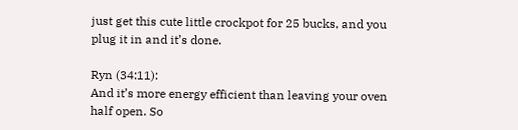just get this cute little crockpot for 25 bucks, and you plug it in and it’s done.

Ryn (34:11):
And it’s more energy efficient than leaving your oven half open. So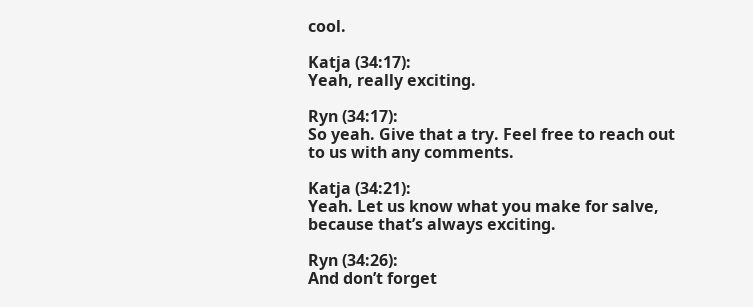cool.

Katja (34:17):
Yeah, really exciting.

Ryn (34:17):
So yeah. Give that a try. Feel free to reach out to us with any comments.

Katja (34:21):
Yeah. Let us know what you make for salve, because that’s always exciting.

Ryn (34:26):
And don’t forget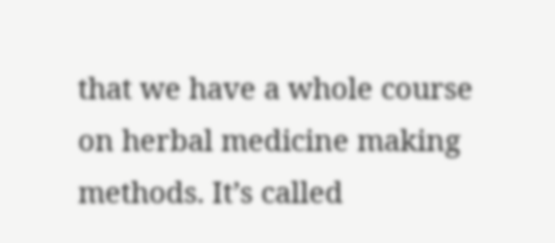that we have a whole course on herbal medicine making methods. It’s called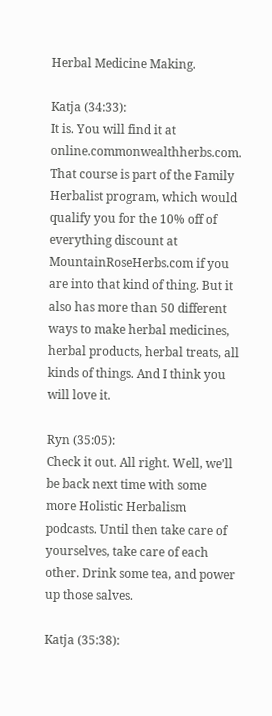Herbal Medicine Making.

Katja (34:33):
It is. You will find it at online.commonwealthherbs.com. That course is part of the Family Herbalist program, which would qualify you for the 10% off of everything discount at MountainRoseHerbs.com if you are into that kind of thing. But it also has more than 50 different ways to make herbal medicines, herbal products, herbal treats, all kinds of things. And I think you will love it.

Ryn (35:05):
Check it out. All right. Well, we’ll be back next time with some more Holistic Herbalism podcasts. Until then take care of yourselves, take care of each other. Drink some tea, and power up those salves.

Katja (35:38):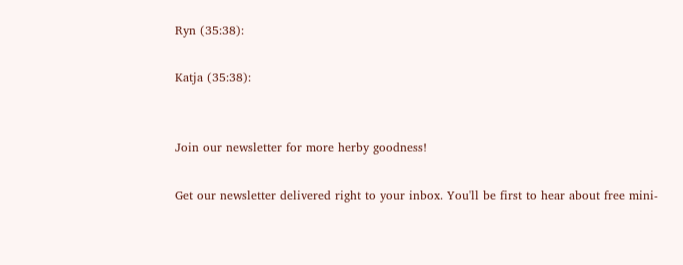Ryn (35:38):

Katja (35:38):


Join our newsletter for more herby goodness!

Get our newsletter delivered right to your inbox. You'll be first to hear about free mini-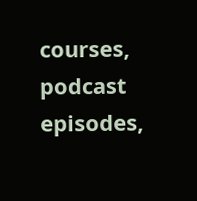courses, podcast episodes,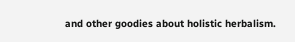and other goodies about holistic herbalism.